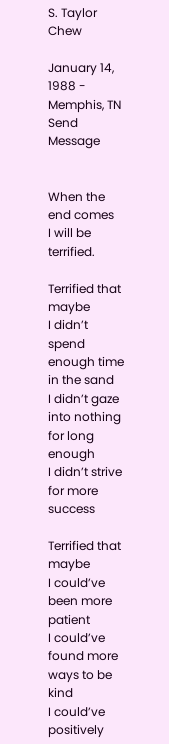S. Taylor Chew

January 14, 1988 - Memphis, TN
Send Message


When the end comes
I will be terrified.

Terrified that maybe
I didn’t spend enough time in the sand
I didn’t gaze into nothing for long enough
I didn’t strive for more success

Terrified that maybe
I could’ve been more patient
I could’ve found more ways to be kind
I could’ve positively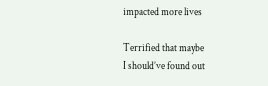impacted more lives

Terrified that maybe
I should’ve found out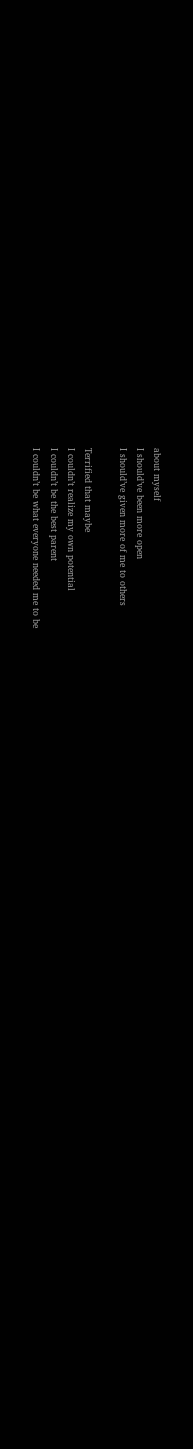about myself
I should’ve been more open
I should’ve given more of me to others

Terrified that maybe
I couldn’t realize my own potential
I couldn’t be the best parent
I couldn’t be what everyone needed me to be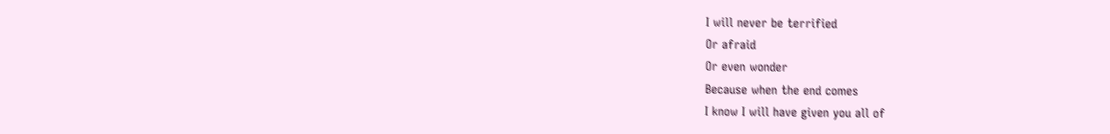I will never be terrified
Or afraid
Or even wonder
Because when the end comes
I know I will have given you all of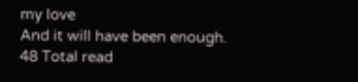my love
And it will have been enough.
48 Total read